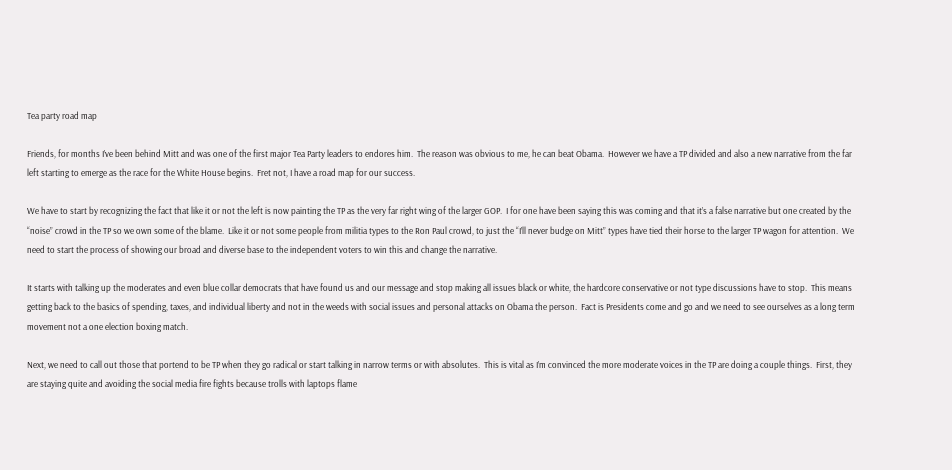Tea party road map

Friends, for months I’ve been behind Mitt and was one of the first major Tea Party leaders to endores him.  The reason was obvious to me, he can beat Obama.  However we have a TP divided and also a new narrative from the far left starting to emerge as the race for the White House begins.  Fret not, I have a road map for our success.

We have to start by recognizing the fact that like it or not the left is now painting the TP as the very far right wing of the larger GOP.  I for one have been saying this was coming and that it’s a false narrative but one created by the “noise” crowd in the TP so we own some of the blame.  Like it or not some people from militia types to the Ron Paul crowd, to just the “I’ll never budge on Mitt” types have tied their horse to the larger TP wagon for attention.  We need to start the process of showing our broad and diverse base to the independent voters to win this and change the narrative.

It starts with talking up the moderates and even blue collar democrats that have found us and our message and stop making all issues black or white, the hardcore conservative or not type discussions have to stop.  This means getting back to the basics of spending, taxes, and individual liberty and not in the weeds with social issues and personal attacks on Obama the person.  Fact is Presidents come and go and we need to see ourselves as a long term movement not a one election boxing match.

Next, we need to call out those that portend to be TP when they go radical or start talking in narrow terms or with absolutes.  This is vital as I’m convinced the more moderate voices in the TP are doing a couple things.  First, they are staying quite and avoiding the social media fire fights because trolls with laptops flame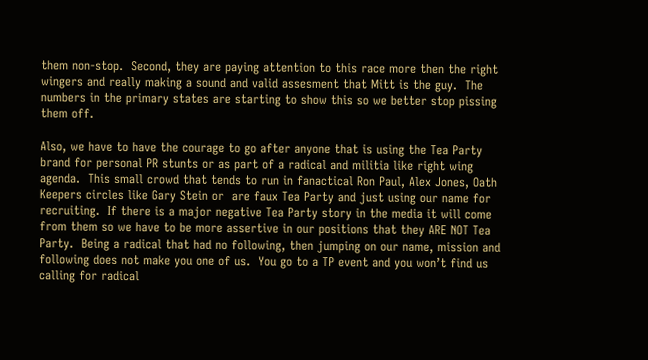them non-stop.  Second, they are paying attention to this race more then the right wingers and really making a sound and valid assesment that Mitt is the guy.  The numbers in the primary states are starting to show this so we better stop pissing them off.

Also, we have to have the courage to go after anyone that is using the Tea Party brand for personal PR stunts or as part of a radical and militia like right wing agenda.  This small crowd that tends to run in fanactical Ron Paul, Alex Jones, Oath Keepers circles like Gary Stein or  are faux Tea Party and just using our name for recruiting.  If there is a major negative Tea Party story in the media it will come from them so we have to be more assertive in our positions that they ARE NOT Tea Party.  Being a radical that had no following, then jumping on our name, mission and following does not make you one of us.  You go to a TP event and you won’t find us calling for radical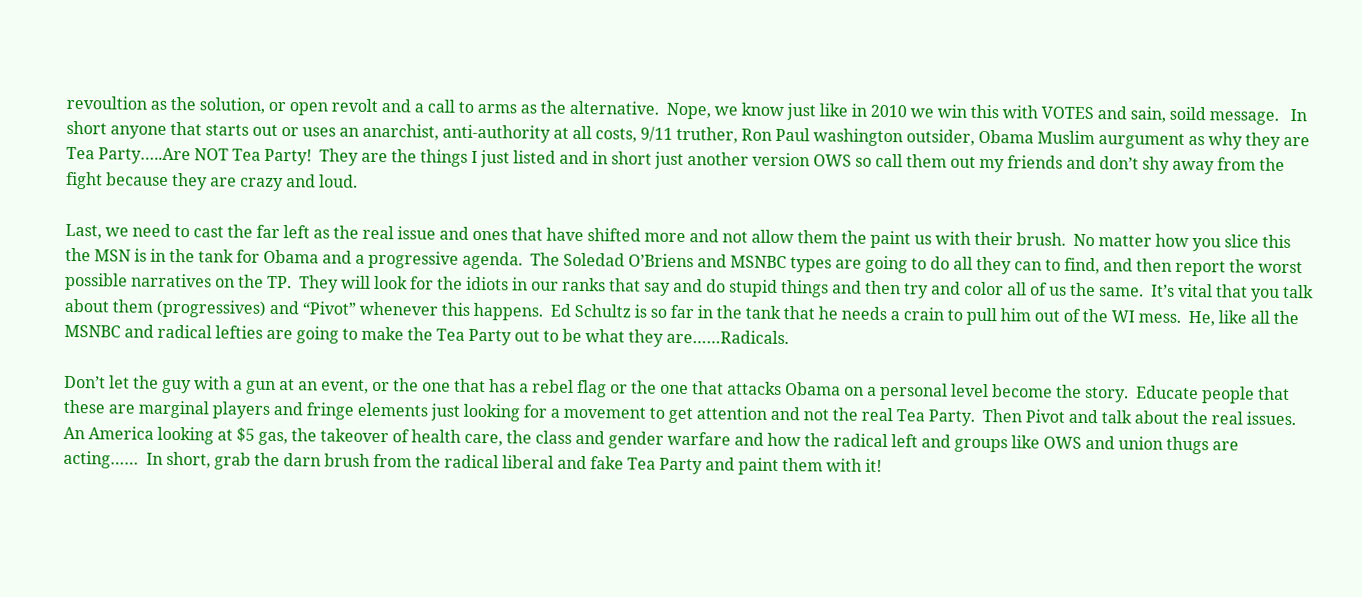revoultion as the solution, or open revolt and a call to arms as the alternative.  Nope, we know just like in 2010 we win this with VOTES and sain, soild message.   In short anyone that starts out or uses an anarchist, anti-authority at all costs, 9/11 truther, Ron Paul washington outsider, Obama Muslim aurgument as why they are Tea Party…..Are NOT Tea Party!  They are the things I just listed and in short just another version OWS so call them out my friends and don’t shy away from the fight because they are crazy and loud.

Last, we need to cast the far left as the real issue and ones that have shifted more and not allow them the paint us with their brush.  No matter how you slice this the MSN is in the tank for Obama and a progressive agenda.  The Soledad O’Briens and MSNBC types are going to do all they can to find, and then report the worst possible narratives on the TP.  They will look for the idiots in our ranks that say and do stupid things and then try and color all of us the same.  It’s vital that you talk about them (progressives) and “Pivot” whenever this happens.  Ed Schultz is so far in the tank that he needs a crain to pull him out of the WI mess.  He, like all the MSNBC and radical lefties are going to make the Tea Party out to be what they are……Radicals.

Don’t let the guy with a gun at an event, or the one that has a rebel flag or the one that attacks Obama on a personal level become the story.  Educate people that these are marginal players and fringe elements just looking for a movement to get attention and not the real Tea Party.  Then Pivot and talk about the real issues.  An America looking at $5 gas, the takeover of health care, the class and gender warfare and how the radical left and groups like OWS and union thugs are acting……  In short, grab the darn brush from the radical liberal and fake Tea Party and paint them with it!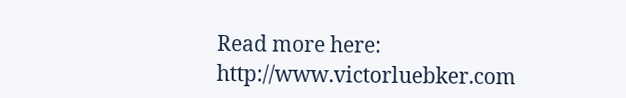Read more here:  http://www.victorluebker.com